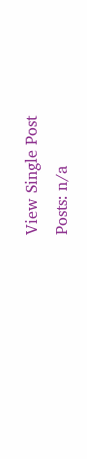View Single Post
Posts: n/a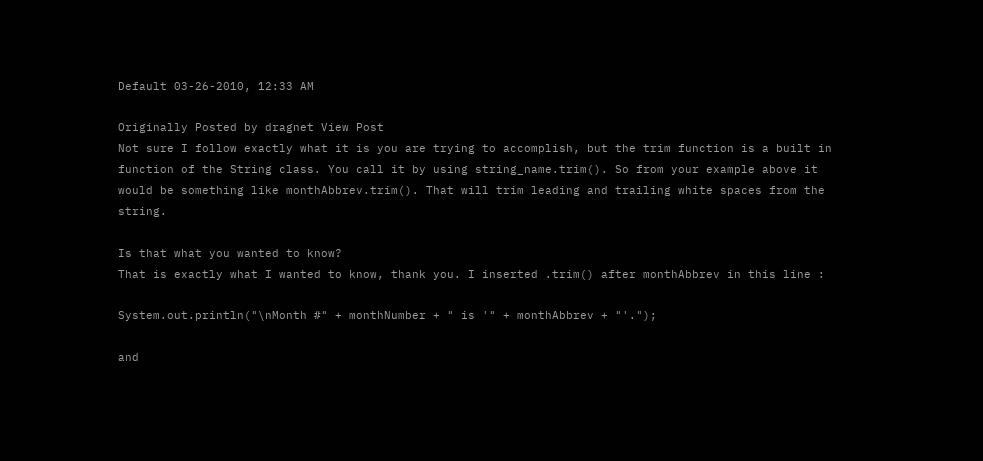Default 03-26-2010, 12:33 AM

Originally Posted by dragnet View Post
Not sure I follow exactly what it is you are trying to accomplish, but the trim function is a built in function of the String class. You call it by using string_name.trim(). So from your example above it would be something like monthAbbrev.trim(). That will trim leading and trailing white spaces from the string.

Is that what you wanted to know?
That is exactly what I wanted to know, thank you. I inserted .trim() after monthAbbrev in this line :

System.out.println("\nMonth #" + monthNumber + " is '" + monthAbbrev + "'.");

and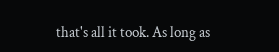that's all it took. As long as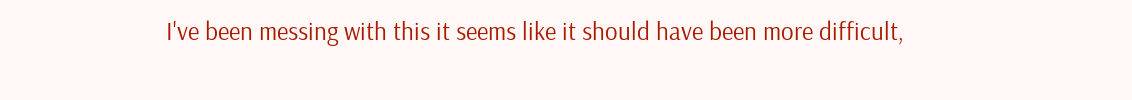I've been messing with this it seems like it should have been more difficult,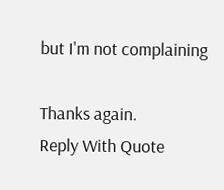but I'm not complaining

Thanks again.
Reply With Quote